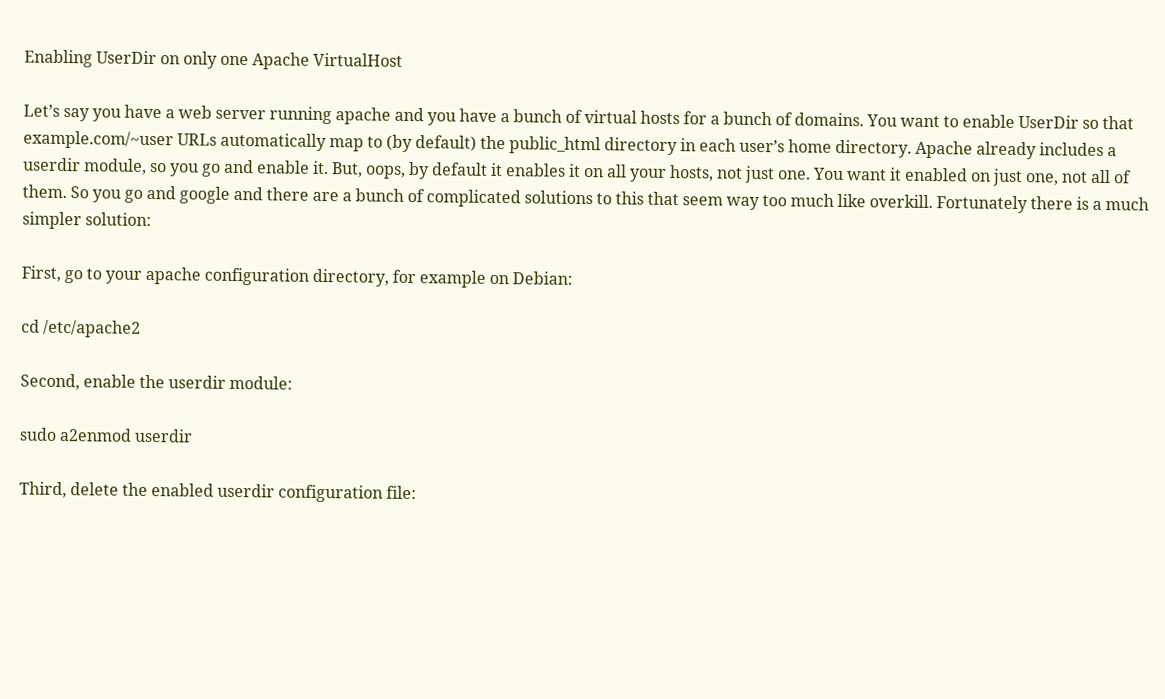Enabling UserDir on only one Apache VirtualHost

Let’s say you have a web server running apache and you have a bunch of virtual hosts for a bunch of domains. You want to enable UserDir so that example.com/~user URLs automatically map to (by default) the public_html directory in each user’s home directory. Apache already includes a userdir module, so you go and enable it. But, oops, by default it enables it on all your hosts, not just one. You want it enabled on just one, not all of them. So you go and google and there are a bunch of complicated solutions to this that seem way too much like overkill. Fortunately there is a much simpler solution:

First, go to your apache configuration directory, for example on Debian:

cd /etc/apache2

Second, enable the userdir module:

sudo a2enmod userdir

Third, delete the enabled userdir configuration file: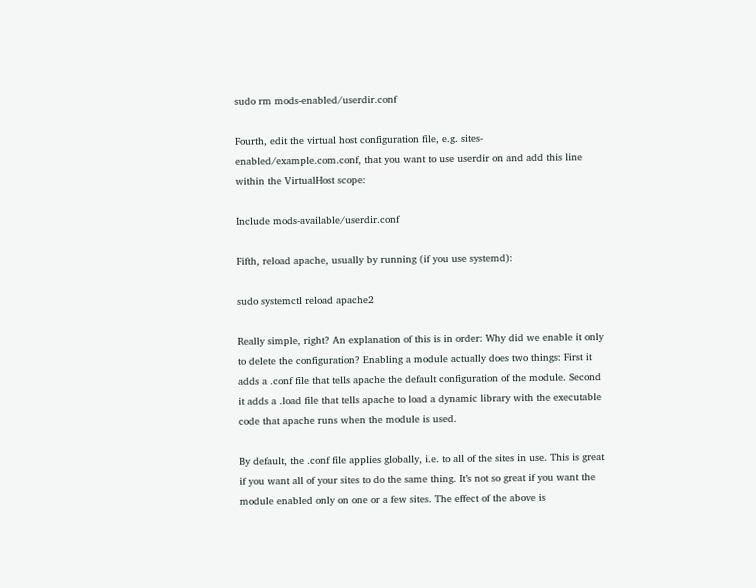sudo rm mods-enabled/userdir.conf

Fourth, edit the virtual host configuration file, e.g. sites-enabled/example.com.conf, that you want to use userdir on and add this line within the VirtualHost scope:

Include mods-available/userdir.conf

Fifth, reload apache, usually by running (if you use systemd):

sudo systemctl reload apache2

Really simple, right? An explanation of this is in order: Why did we enable it only to delete the configuration? Enabling a module actually does two things: First it adds a .conf file that tells apache the default configuration of the module. Second it adds a .load file that tells apache to load a dynamic library with the executable code that apache runs when the module is used.

By default, the .conf file applies globally, i.e. to all of the sites in use. This is great if you want all of your sites to do the same thing. It’s not so great if you want the module enabled only on one or a few sites. The effect of the above is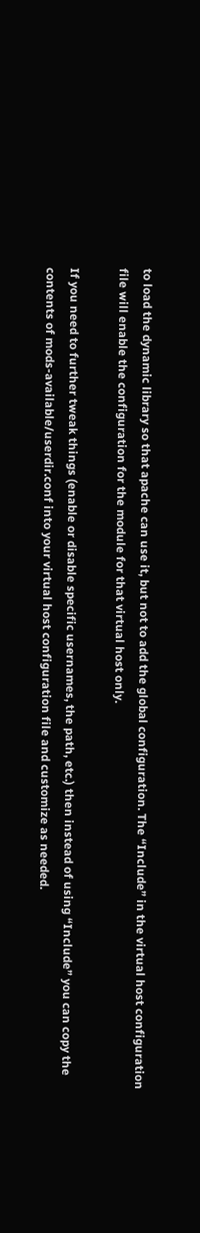to load the dynamic library so that apache can use it, but not to add the global configuration. The “Include” in the virtual host configuration file will enable the configuration for the module for that virtual host only.

If you need to further tweak things (enable or disable specific usernames, the path, etc.) then instead of using “Include” you can copy the contents of mods-available/userdir.conf into your virtual host configuration file and customize as needed.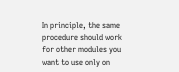In principle, the same procedure should work for other modules you want to use only on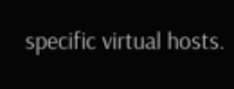specific virtual hosts.